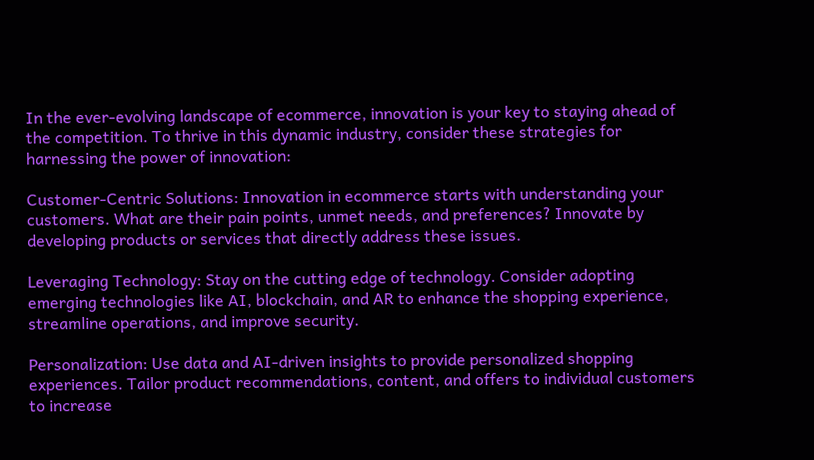In the ever-evolving landscape of ecommerce, innovation is your key to staying ahead of the competition. To thrive in this dynamic industry, consider these strategies for harnessing the power of innovation:

Customer-Centric Solutions: Innovation in ecommerce starts with understanding your customers. What are their pain points, unmet needs, and preferences? Innovate by developing products or services that directly address these issues.

Leveraging Technology: Stay on the cutting edge of technology. Consider adopting emerging technologies like AI, blockchain, and AR to enhance the shopping experience, streamline operations, and improve security.

Personalization: Use data and AI-driven insights to provide personalized shopping experiences. Tailor product recommendations, content, and offers to individual customers to increase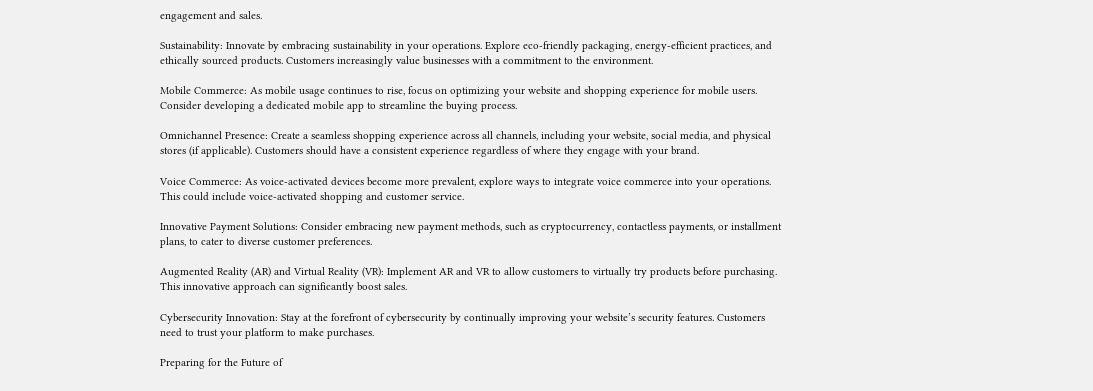engagement and sales.

Sustainability: Innovate by embracing sustainability in your operations. Explore eco-friendly packaging, energy-efficient practices, and ethically sourced products. Customers increasingly value businesses with a commitment to the environment.

Mobile Commerce: As mobile usage continues to rise, focus on optimizing your website and shopping experience for mobile users. Consider developing a dedicated mobile app to streamline the buying process.

Omnichannel Presence: Create a seamless shopping experience across all channels, including your website, social media, and physical stores (if applicable). Customers should have a consistent experience regardless of where they engage with your brand.

Voice Commerce: As voice-activated devices become more prevalent, explore ways to integrate voice commerce into your operations. This could include voice-activated shopping and customer service.

Innovative Payment Solutions: Consider embracing new payment methods, such as cryptocurrency, contactless payments, or installment plans, to cater to diverse customer preferences.

Augmented Reality (AR) and Virtual Reality (VR): Implement AR and VR to allow customers to virtually try products before purchasing. This innovative approach can significantly boost sales.

Cybersecurity Innovation: Stay at the forefront of cybersecurity by continually improving your website’s security features. Customers need to trust your platform to make purchases.

Preparing for the Future of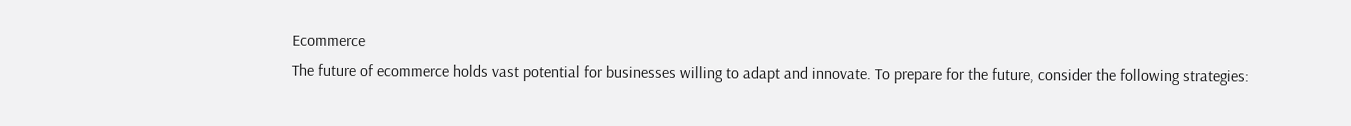Ecommerce
The future of ecommerce holds vast potential for businesses willing to adapt and innovate. To prepare for the future, consider the following strategies: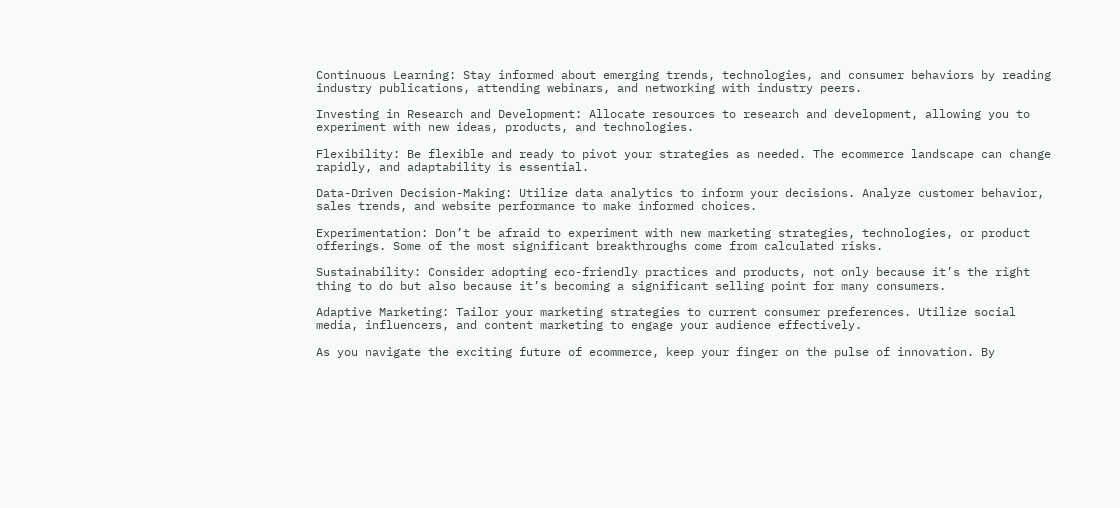Continuous Learning: Stay informed about emerging trends, technologies, and consumer behaviors by reading industry publications, attending webinars, and networking with industry peers.

Investing in Research and Development: Allocate resources to research and development, allowing you to experiment with new ideas, products, and technologies.

Flexibility: Be flexible and ready to pivot your strategies as needed. The ecommerce landscape can change rapidly, and adaptability is essential.

Data-Driven Decision-Making: Utilize data analytics to inform your decisions. Analyze customer behavior, sales trends, and website performance to make informed choices.

Experimentation: Don’t be afraid to experiment with new marketing strategies, technologies, or product offerings. Some of the most significant breakthroughs come from calculated risks.

Sustainability: Consider adopting eco-friendly practices and products, not only because it’s the right thing to do but also because it’s becoming a significant selling point for many consumers.

Adaptive Marketing: Tailor your marketing strategies to current consumer preferences. Utilize social media, influencers, and content marketing to engage your audience effectively.

As you navigate the exciting future of ecommerce, keep your finger on the pulse of innovation. By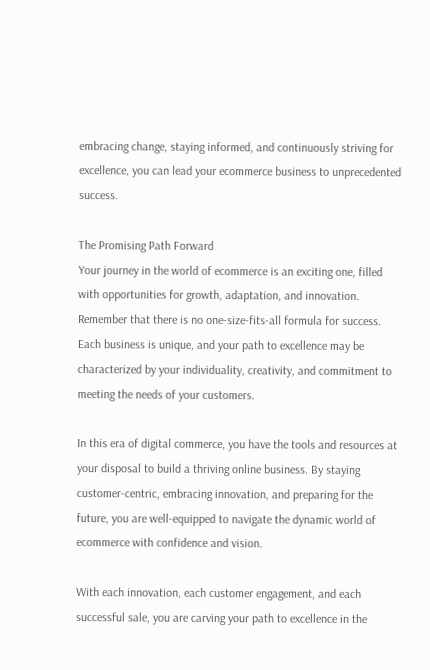embracing change, staying informed, and continuously striving for excellence, you can lead your ecommerce business to unprecedented success.

The Promising Path Forward
Your journey in the world of ecommerce is an exciting one, filled with opportunities for growth, adaptation, and innovation. Remember that there is no one-size-fits-all formula for success. Each business is unique, and your path to excellence may be characterized by your individuality, creativity, and commitment to meeting the needs of your customers.

In this era of digital commerce, you have the tools and resources at your disposal to build a thriving online business. By staying customer-centric, embracing innovation, and preparing for the future, you are well-equipped to navigate the dynamic world of ecommerce with confidence and vision.

With each innovation, each customer engagement, and each successful sale, you are carving your path to excellence in the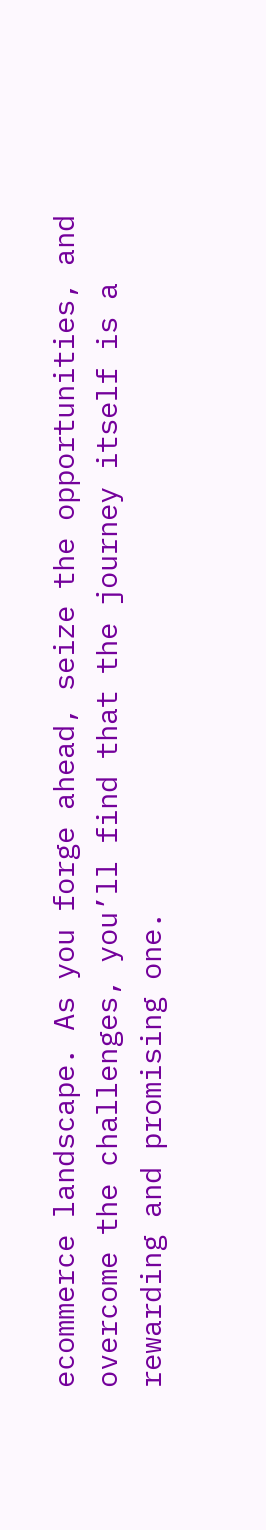ecommerce landscape. As you forge ahead, seize the opportunities, and overcome the challenges, you’ll find that the journey itself is a rewarding and promising one.